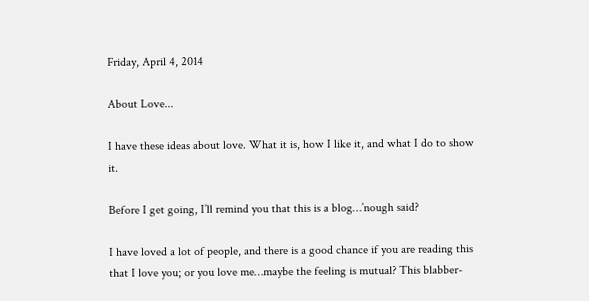Friday, April 4, 2014

About Love...

I have these ideas about love. What it is, how I like it, and what I do to show it.

Before I get going, I’ll remind you that this is a blog…’nough said?

I have loved a lot of people, and there is a good chance if you are reading this that I love you; or you love me…maybe the feeling is mutual? This blabber-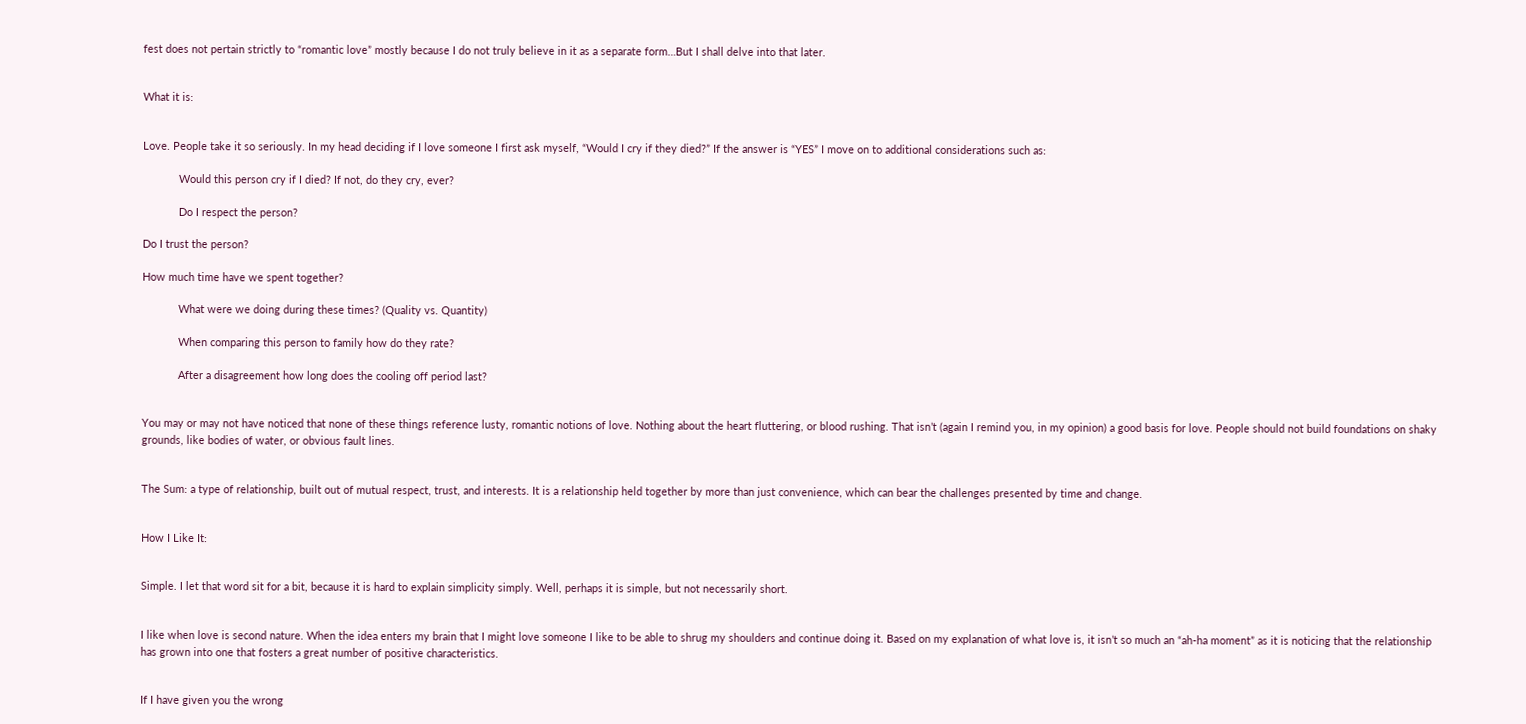fest does not pertain strictly to “romantic love” mostly because I do not truly believe in it as a separate form…But I shall delve into that later.


What it is:


Love. People take it so seriously. In my head deciding if I love someone I first ask myself, “Would I cry if they died?” If the answer is “YES” I move on to additional considerations such as:

            Would this person cry if I died? If not, do they cry, ever?

            Do I respect the person?

Do I trust the person?

How much time have we spent together?

            What were we doing during these times? (Quality vs. Quantity)

            When comparing this person to family how do they rate?

            After a disagreement how long does the cooling off period last?


You may or may not have noticed that none of these things reference lusty, romantic notions of love. Nothing about the heart fluttering, or blood rushing. That isn’t (again I remind you, in my opinion) a good basis for love. People should not build foundations on shaky grounds, like bodies of water, or obvious fault lines.


The Sum: a type of relationship, built out of mutual respect, trust, and interests. It is a relationship held together by more than just convenience, which can bear the challenges presented by time and change.


How I Like It:


Simple. I let that word sit for a bit, because it is hard to explain simplicity simply. Well, perhaps it is simple, but not necessarily short.


I like when love is second nature. When the idea enters my brain that I might love someone I like to be able to shrug my shoulders and continue doing it. Based on my explanation of what love is, it isn’t so much an “ah-ha moment” as it is noticing that the relationship has grown into one that fosters a great number of positive characteristics.


If I have given you the wrong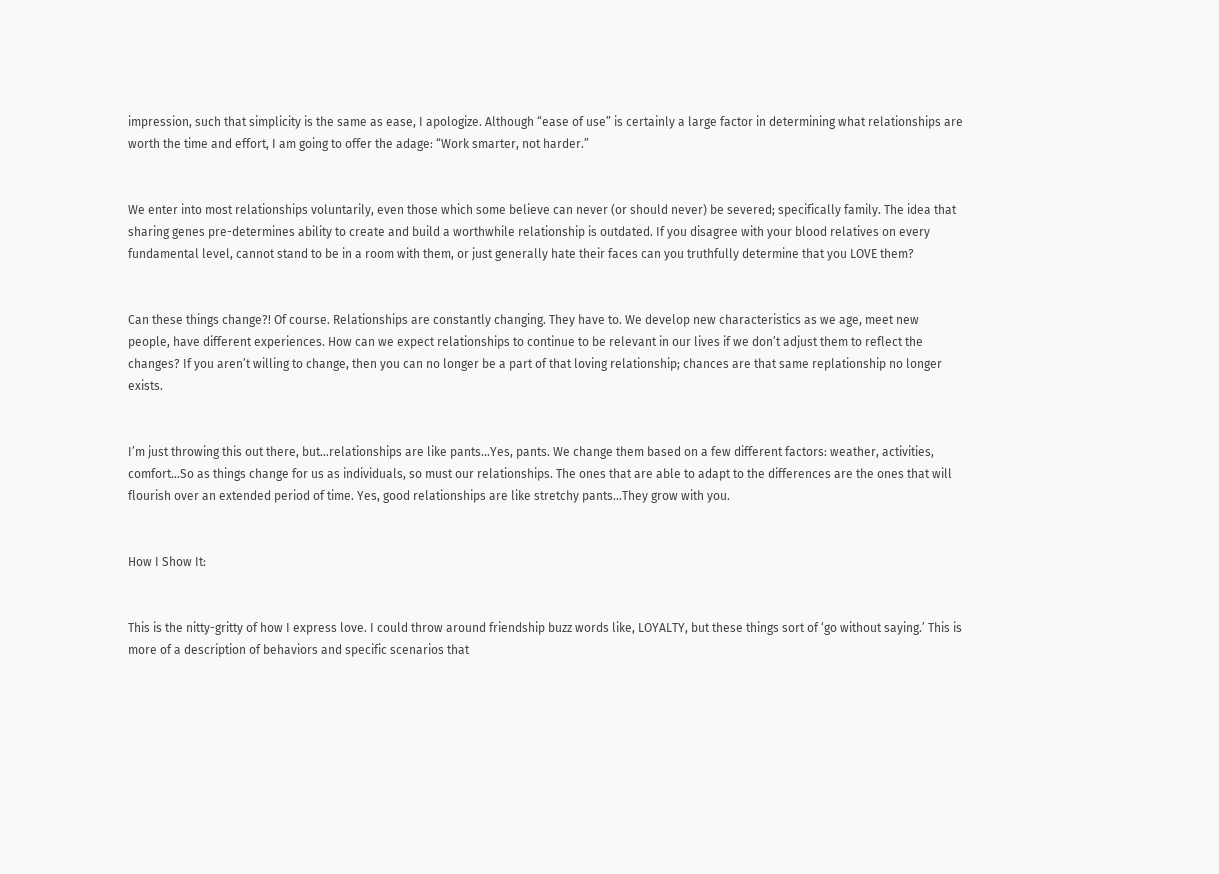impression, such that simplicity is the same as ease, I apologize. Although “ease of use” is certainly a large factor in determining what relationships are worth the time and effort, I am going to offer the adage: “Work smarter, not harder.”


We enter into most relationships voluntarily, even those which some believe can never (or should never) be severed; specifically family. The idea that sharing genes pre-determines ability to create and build a worthwhile relationship is outdated. If you disagree with your blood relatives on every fundamental level, cannot stand to be in a room with them, or just generally hate their faces can you truthfully determine that you LOVE them?


Can these things change?! Of course. Relationships are constantly changing. They have to. We develop new characteristics as we age, meet new people, have different experiences. How can we expect relationships to continue to be relevant in our lives if we don’t adjust them to reflect the changes? If you aren’t willing to change, then you can no longer be a part of that loving relationship; chances are that same replationship no longer exists.


I’m just throwing this out there, but…relationships are like pants…Yes, pants. We change them based on a few different factors: weather, activities, comfort…So as things change for us as individuals, so must our relationships. The ones that are able to adapt to the differences are the ones that will flourish over an extended period of time. Yes, good relationships are like stretchy pants…They grow with you.


How I Show It:


This is the nitty-gritty of how I express love. I could throw around friendship buzz words like, LOYALTY, but these things sort of ‘go without saying.’ This is more of a description of behaviors and specific scenarios that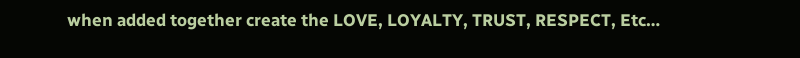when added together create the LOVE, LOYALTY, TRUST, RESPECT, Etc…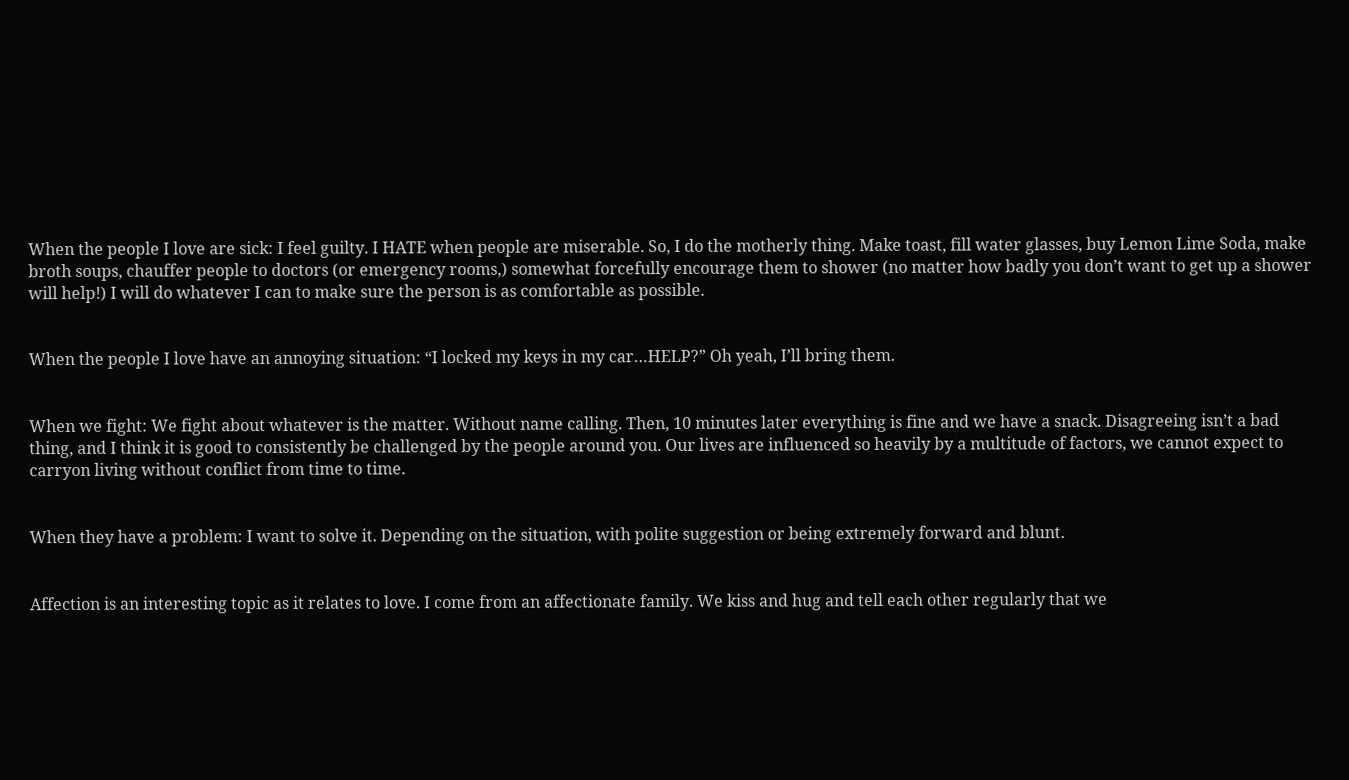When the people I love are sick: I feel guilty. I HATE when people are miserable. So, I do the motherly thing. Make toast, fill water glasses, buy Lemon Lime Soda, make broth soups, chauffer people to doctors (or emergency rooms,) somewhat forcefully encourage them to shower (no matter how badly you don’t want to get up a shower will help!) I will do whatever I can to make sure the person is as comfortable as possible.


When the people I love have an annoying situation: “I locked my keys in my car…HELP?” Oh yeah, I’ll bring them.


When we fight: We fight about whatever is the matter. Without name calling. Then, 10 minutes later everything is fine and we have a snack. Disagreeing isn’t a bad thing, and I think it is good to consistently be challenged by the people around you. Our lives are influenced so heavily by a multitude of factors, we cannot expect to carryon living without conflict from time to time.


When they have a problem: I want to solve it. Depending on the situation, with polite suggestion or being extremely forward and blunt.


Affection is an interesting topic as it relates to love. I come from an affectionate family. We kiss and hug and tell each other regularly that we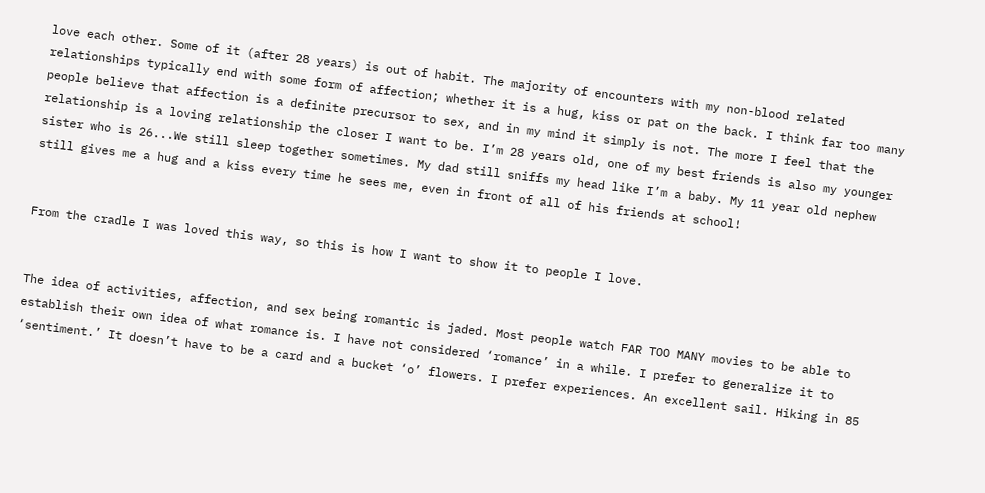love each other. Some of it (after 28 years) is out of habit. The majority of encounters with my non-blood related relationships typically end with some form of affection; whether it is a hug, kiss or pat on the back. I think far too many people believe that affection is a definite precursor to sex, and in my mind it simply is not. The more I feel that the relationship is a loving relationship the closer I want to be. I’m 28 years old, one of my best friends is also my younger sister who is 26...We still sleep together sometimes. My dad still sniffs my head like I’m a baby. My 11 year old nephew still gives me a hug and a kiss every time he sees me, even in front of all of his friends at school!


From the cradle I was loved this way, so this is how I want to show it to people I love.


The idea of activities, affection, and sex being romantic is jaded. Most people watch FAR TOO MANY movies to be able to establish their own idea of what romance is. I have not considered ‘romance’ in a while. I prefer to generalize it to ‘sentiment.’ It doesn’t have to be a card and a bucket ‘o’ flowers. I prefer experiences. An excellent sail. Hiking in 85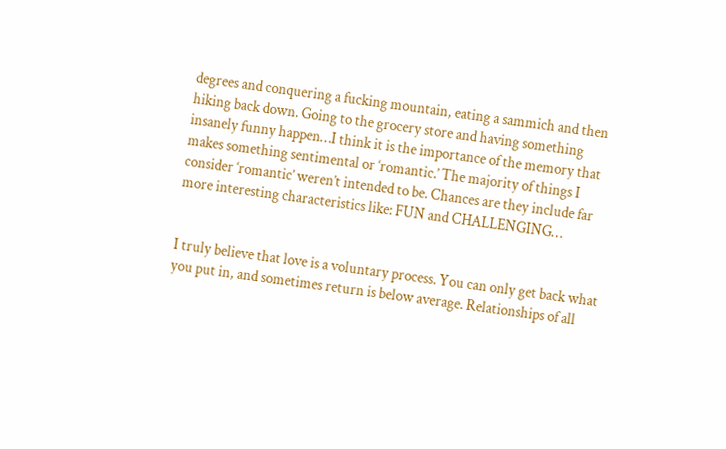degrees and conquering a fucking mountain, eating a sammich and then hiking back down. Going to the grocery store and having something insanely funny happen…I think it is the importance of the memory that makes something sentimental or ‘romantic.’ The majority of things I consider ‘romantic’ weren’t intended to be. Chances are they include far more interesting characteristics like: FUN and CHALLENGING…


I truly believe that love is a voluntary process. You can only get back what you put in, and sometimes return is below average. Relationships of all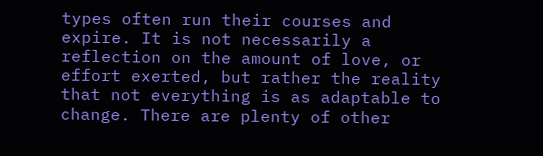types often run their courses and expire. It is not necessarily a reflection on the amount of love, or effort exerted, but rather the reality that not everything is as adaptable to change. There are plenty of other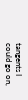tangents I could go on,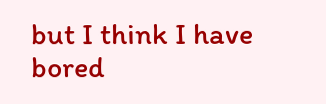but I think I have bored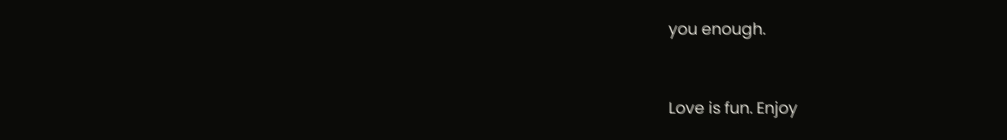you enough.


Love is fun. Enjoy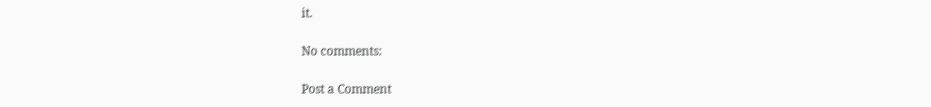it.

No comments:

Post a Comment